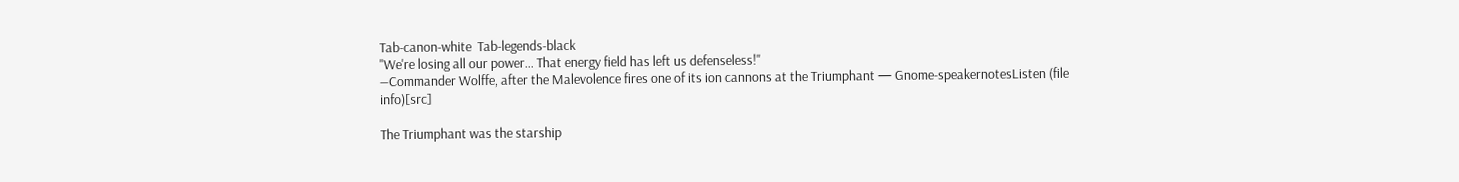Tab-canon-white  Tab-legends-black
"We're losing all our power… That energy field has left us defenseless!"
―Commander Wolffe, after the Malevolence fires one of its ion cannons at the Triumphant — Gnome-speakernotesListen (file info)[src]

The Triumphant was the starship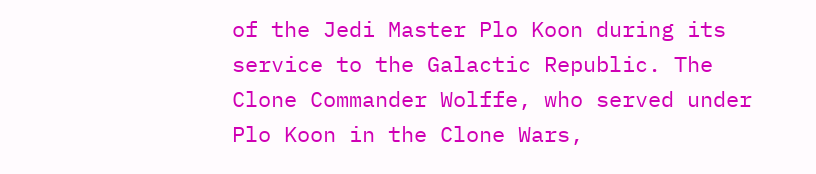of the Jedi Master Plo Koon during its service to the Galactic Republic. The Clone Commander Wolffe, who served under Plo Koon in the Clone Wars,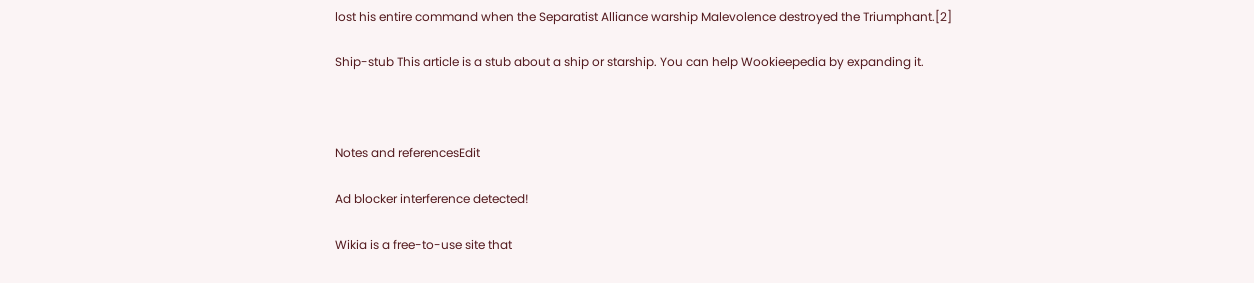lost his entire command when the Separatist Alliance warship Malevolence destroyed the Triumphant.[2]

Ship-stub This article is a stub about a ship or starship. You can help Wookieepedia by expanding it.



Notes and referencesEdit

Ad blocker interference detected!

Wikia is a free-to-use site that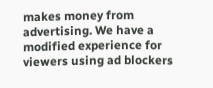makes money from advertising. We have a modified experience for viewers using ad blockers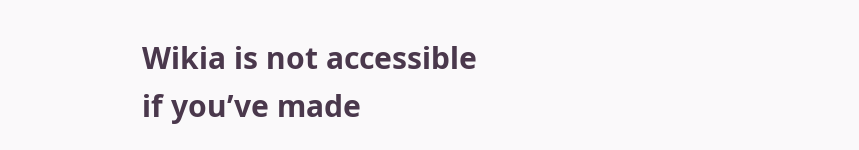Wikia is not accessible if you’ve made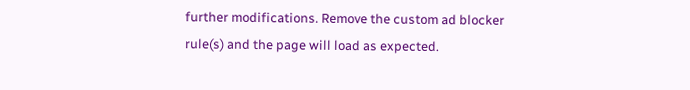further modifications. Remove the custom ad blocker rule(s) and the page will load as expected.